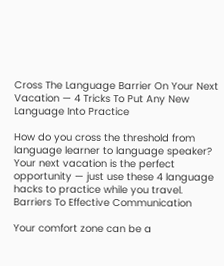Cross The Language Barrier On Your Next Vacation — 4 Tricks To Put Any New Language Into Practice

How do you cross the threshold from language learner to language speaker? Your next vacation is the perfect opportunity — just use these 4 language hacks to practice while you travel.
Barriers To Effective Communication

Your comfort zone can be a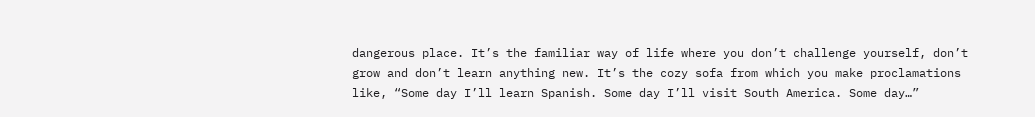dangerous place. It’s the familiar way of life where you don’t challenge yourself, don’t grow and don’t learn anything new. It’s the cozy sofa from which you make proclamations like, “Some day I’ll learn Spanish. Some day I’ll visit South America. Some day…”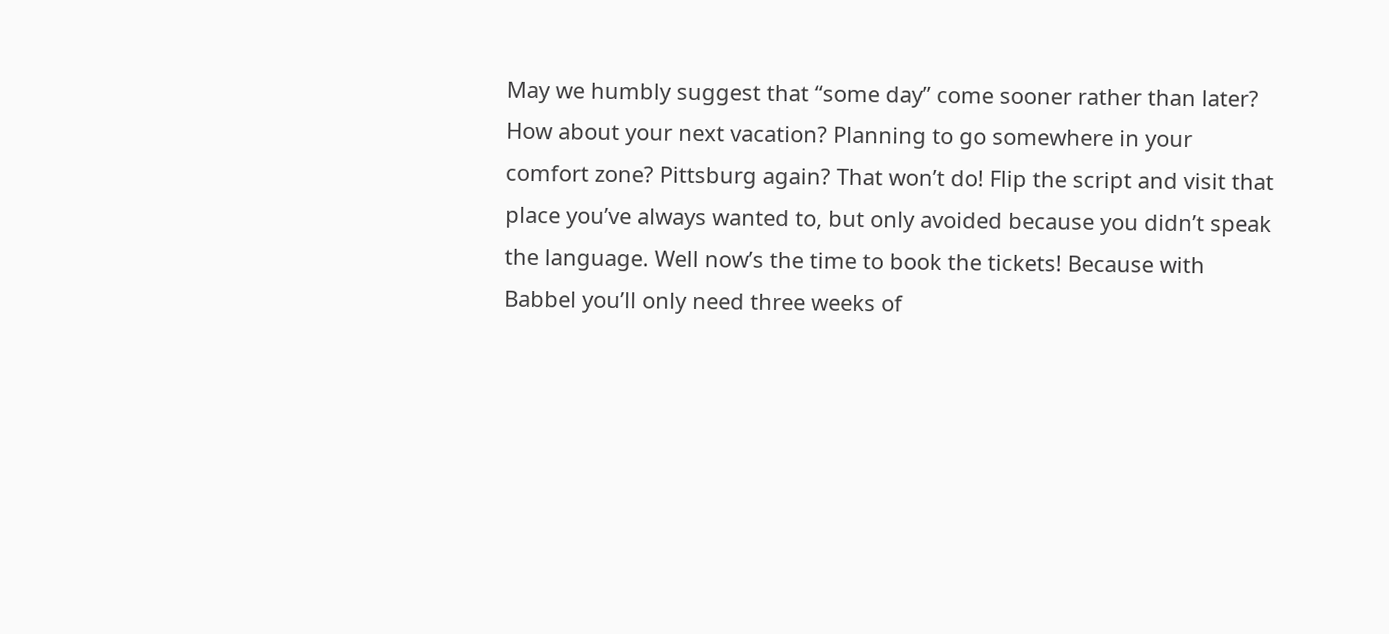May we humbly suggest that “some day” come sooner rather than later? How about your next vacation? Planning to go somewhere in your comfort zone? Pittsburg again? That won’t do! Flip the script and visit that place you’ve always wanted to, but only avoided because you didn’t speak the language. Well now’s the time to book the tickets! Because with Babbel you’ll only need three weeks of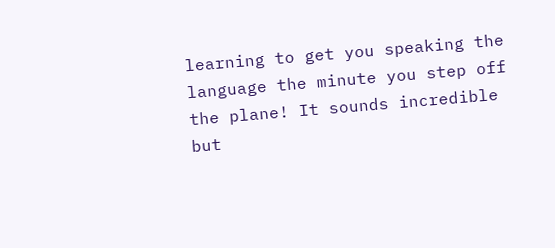learning to get you speaking the language the minute you step off the plane! It sounds incredible but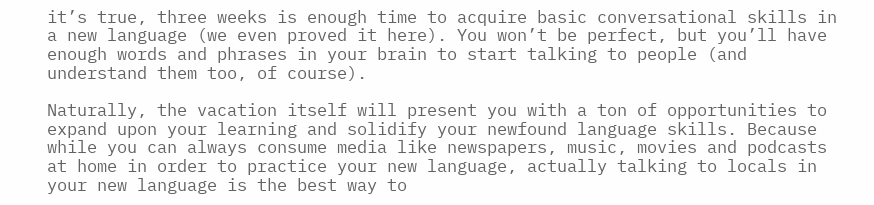it’s true, three weeks is enough time to acquire basic conversational skills in a new language (we even proved it here). You won’t be perfect, but you’ll have enough words and phrases in your brain to start talking to people (and understand them too, of course).

Naturally, the vacation itself will present you with a ton of opportunities to expand upon your learning and solidify your newfound language skills. Because while you can always consume media like newspapers, music, movies and podcasts at home in order to practice your new language, actually talking to locals in your new language is the best way to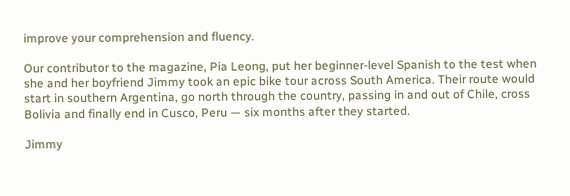improve your comprehension and fluency.

Our contributor to the magazine, Pia Leong, put her beginner-level Spanish to the test when she and her boyfriend Jimmy took an epic bike tour across South America. Their route would start in southern Argentina, go north through the country, passing in and out of Chile, cross Bolivia and finally end in Cusco, Peru — six months after they started.

Jimmy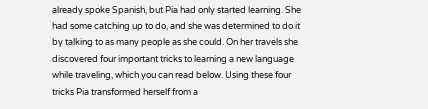already spoke Spanish, but Pia had only started learning. She had some catching up to do, and she was determined to do it by talking to as many people as she could. On her travels she discovered four important tricks to learning a new language while traveling, which you can read below. Using these four tricks Pia transformed herself from a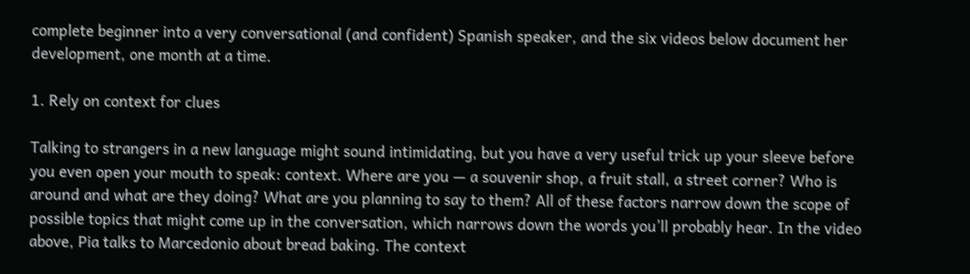complete beginner into a very conversational (and confident) Spanish speaker, and the six videos below document her development, one month at a time.

1. Rely on context for clues

Talking to strangers in a new language might sound intimidating, but you have a very useful trick up your sleeve before you even open your mouth to speak: context. Where are you — a souvenir shop, a fruit stall, a street corner? Who is around and what are they doing? What are you planning to say to them? All of these factors narrow down the scope of possible topics that might come up in the conversation, which narrows down the words you’ll probably hear. In the video above, Pia talks to Marcedonio about bread baking. The context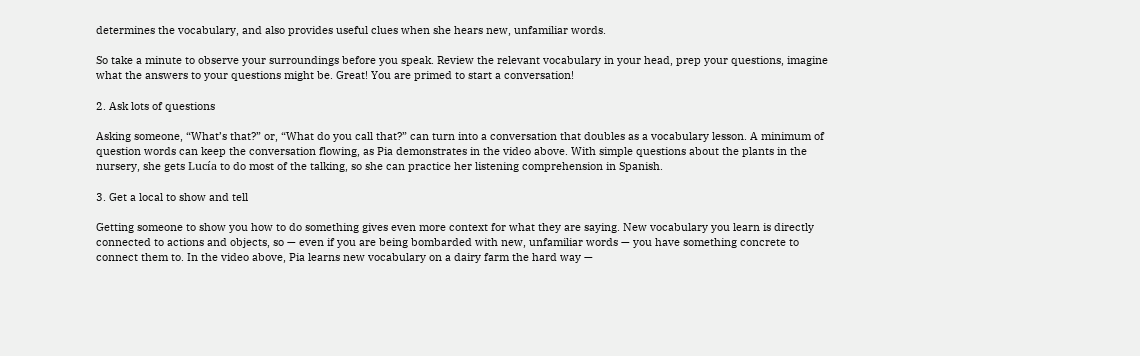determines the vocabulary, and also provides useful clues when she hears new, unfamiliar words.

So take a minute to observe your surroundings before you speak. Review the relevant vocabulary in your head, prep your questions, imagine what the answers to your questions might be. Great! You are primed to start a conversation!

2. Ask lots of questions

Asking someone, “What’s that?” or, “What do you call that?” can turn into a conversation that doubles as a vocabulary lesson. A minimum of question words can keep the conversation flowing, as Pia demonstrates in the video above. With simple questions about the plants in the nursery, she gets Lucía to do most of the talking, so she can practice her listening comprehension in Spanish.

3. Get a local to show and tell

Getting someone to show you how to do something gives even more context for what they are saying. New vocabulary you learn is directly connected to actions and objects, so — even if you are being bombarded with new, unfamiliar words — you have something concrete to connect them to. In the video above, Pia learns new vocabulary on a dairy farm the hard way —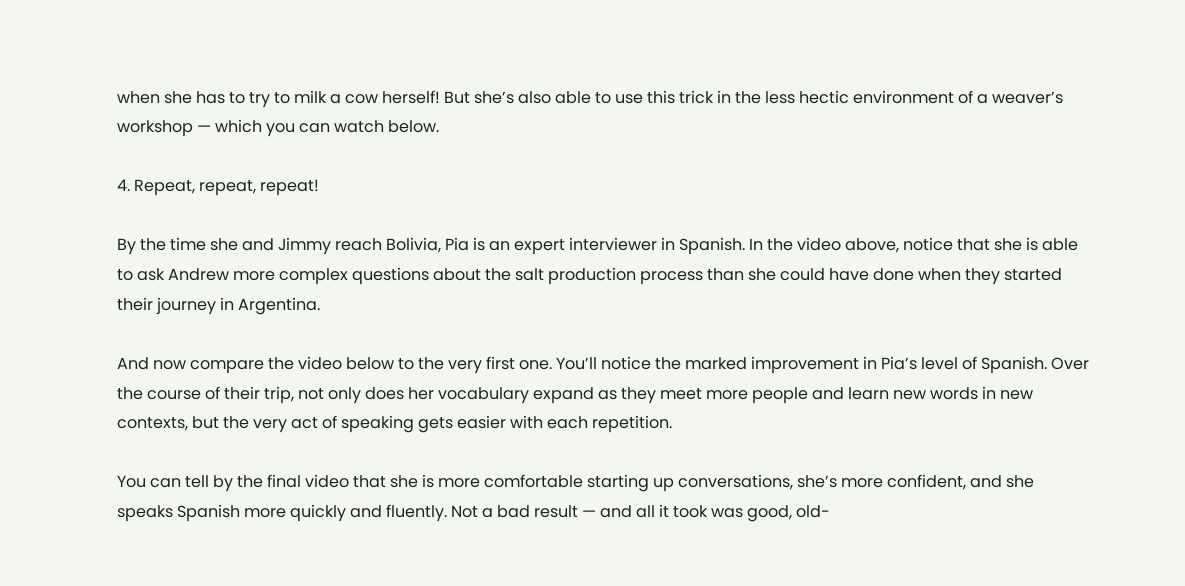when she has to try to milk a cow herself! But she’s also able to use this trick in the less hectic environment of a weaver’s workshop — which you can watch below.

4. Repeat, repeat, repeat!

By the time she and Jimmy reach Bolivia, Pia is an expert interviewer in Spanish. In the video above, notice that she is able to ask Andrew more complex questions about the salt production process than she could have done when they started their journey in Argentina.

And now compare the video below to the very first one. You’ll notice the marked improvement in Pia’s level of Spanish. Over the course of their trip, not only does her vocabulary expand as they meet more people and learn new words in new contexts, but the very act of speaking gets easier with each repetition.

You can tell by the final video that she is more comfortable starting up conversations, she’s more confident, and she speaks Spanish more quickly and fluently. Not a bad result — and all it took was good, old-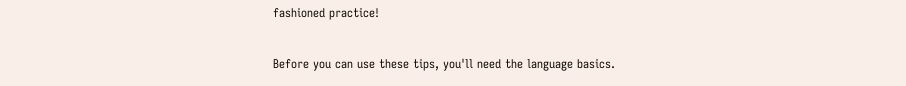fashioned practice!

Before you can use these tips, you'll need the language basics.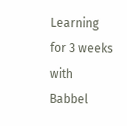Learning for 3 weeks with Babbel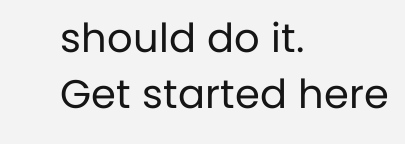should do it.
Get started here